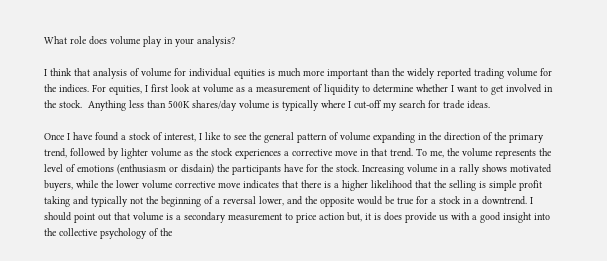What role does volume play in your analysis?

I think that analysis of volume for individual equities is much more important than the widely reported trading volume for the indices. For equities, I first look at volume as a measurement of liquidity to determine whether I want to get involved in the stock.  Anything less than 500K shares/day volume is typically where I cut-off my search for trade ideas.

Once I have found a stock of interest, I like to see the general pattern of volume expanding in the direction of the primary trend, followed by lighter volume as the stock experiences a corrective move in that trend. To me, the volume represents the level of emotions (enthusiasm or disdain) the participants have for the stock. Increasing volume in a rally shows motivated buyers, while the lower volume corrective move indicates that there is a higher likelihood that the selling is simple profit taking and typically not the beginning of a reversal lower, and the opposite would be true for a stock in a downtrend. I should point out that volume is a secondary measurement to price action but, it is does provide us with a good insight into the collective psychology of the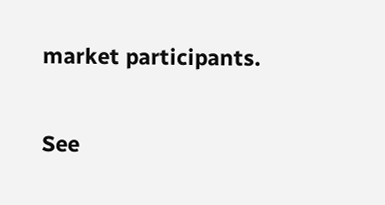market participants.

See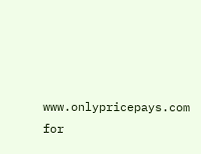www.onlypricepays.com for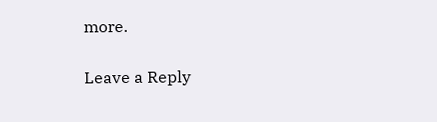more.

Leave a Reply